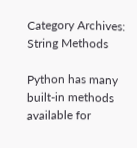Category Archives: String Methods

Python has many built-in methods available for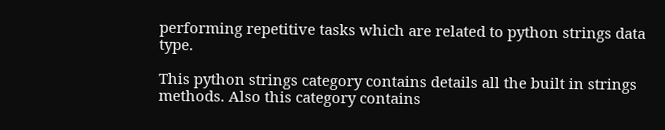performing repetitive tasks which are related to python strings data type.

This python strings category contains details all the built in strings methods. Also this category contains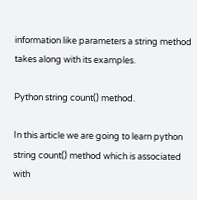information like parameters a string method takes along with its examples.

Python string count() method.

In this article we are going to learn python string count() method which is associated with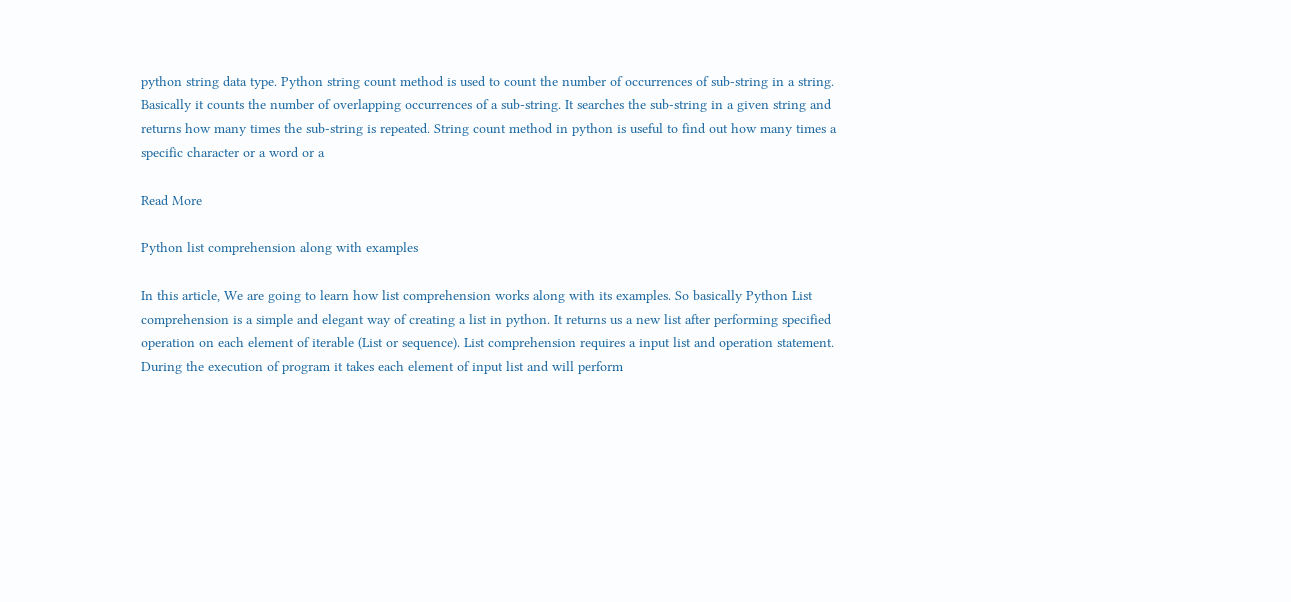python string data type. Python string count method is used to count the number of occurrences of sub-string in a string. Basically it counts the number of overlapping occurrences of a sub-string. It searches the sub-string in a given string and returns how many times the sub-string is repeated. String count method in python is useful to find out how many times a specific character or a word or a

Read More

Python list comprehension along with examples

In this article, We are going to learn how list comprehension works along with its examples. So basically Python List comprehension is a simple and elegant way of creating a list in python. It returns us a new list after performing specified operation on each element of iterable (List or sequence). List comprehension requires a input list and operation statement. During the execution of program it takes each element of input list and will perform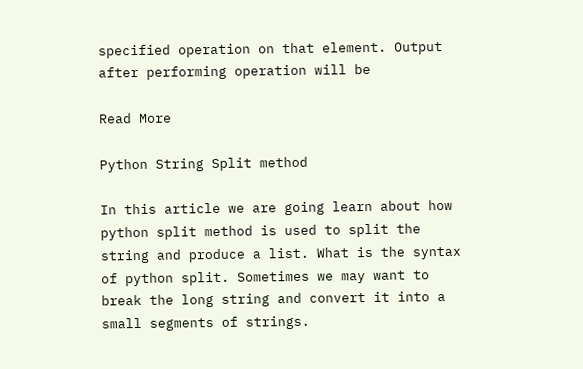specified operation on that element. Output after performing operation will be

Read More

Python String Split method

In this article we are going learn about how python split method is used to split the string and produce a list. What is the syntax of python split. Sometimes we may want to break the long string and convert it into a small segments of strings.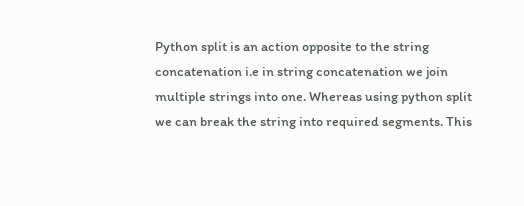Python split is an action opposite to the string concatenation i.e in string concatenation we join multiple strings into one. Whereas using python split we can break the string into required segments. This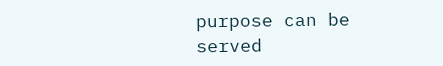purpose can be served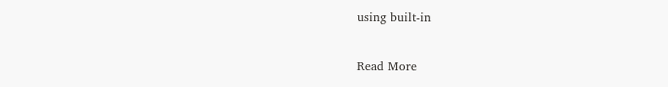using built-in

Read More